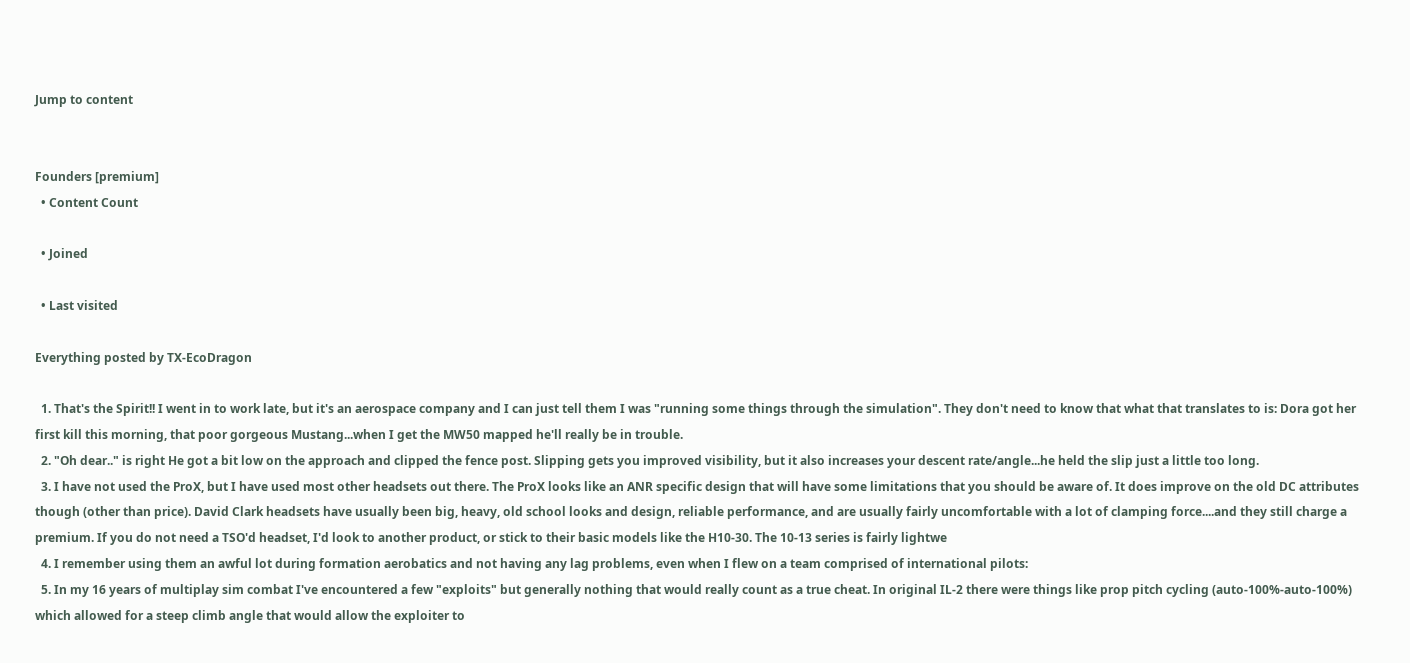Jump to content


Founders [premium]
  • Content Count

  • Joined

  • Last visited

Everything posted by TX-EcoDragon

  1. That's the Spirit!! I went in to work late, but it's an aerospace company and I can just tell them I was "running some things through the simulation". They don't need to know that what that translates to is: Dora got her first kill this morning, that poor gorgeous Mustang...when I get the MW50 mapped he'll really be in trouble.
  2. "Oh dear.." is right He got a bit low on the approach and clipped the fence post. Slipping gets you improved visibility, but it also increases your descent rate/angle...he held the slip just a little too long.
  3. I have not used the ProX, but I have used most other headsets out there. The ProX looks like an ANR specific design that will have some limitations that you should be aware of. It does improve on the old DC attributes though (other than price). David Clark headsets have usually been big, heavy, old school looks and design, reliable performance, and are usually fairly uncomfortable with a lot of clamping force....and they still charge a premium. If you do not need a TSO'd headset, I'd look to another product, or stick to their basic models like the H10-30. The 10-13 series is fairly lightwe
  4. I remember using them an awful lot during formation aerobatics and not having any lag problems, even when I flew on a team comprised of international pilots:
  5. In my 16 years of multiplay sim combat I've encountered a few "exploits" but generally nothing that would really count as a true cheat. In original IL-2 there were things like prop pitch cycling (auto-100%-auto-100%) which allowed for a steep climb angle that would allow the exploiter to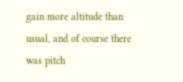gain more altitude than usual, and of course there was pitch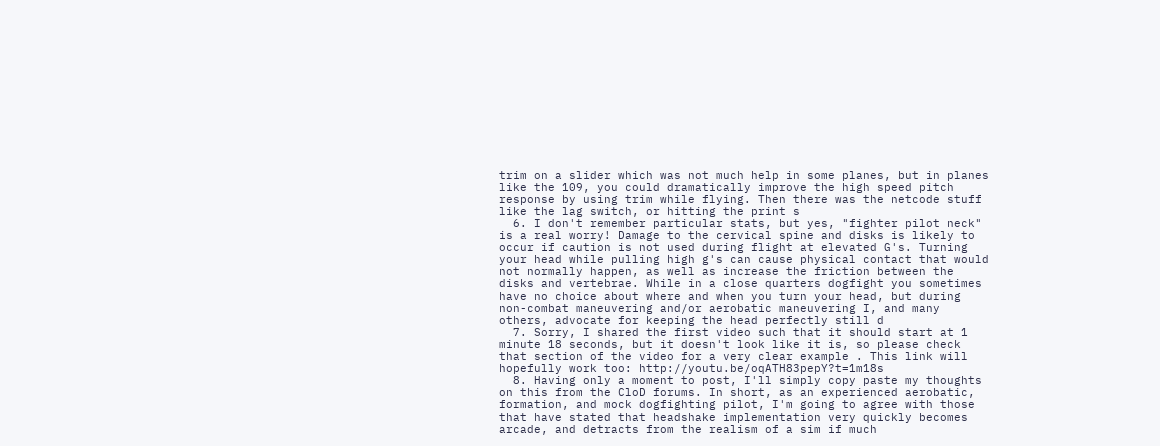trim on a slider which was not much help in some planes, but in planes like the 109, you could dramatically improve the high speed pitch response by using trim while flying. Then there was the netcode stuff like the lag switch, or hitting the print s
  6. I don't remember particular stats, but yes, "fighter pilot neck" is a real worry! Damage to the cervical spine and disks is likely to occur if caution is not used during flight at elevated G's. Turning your head while pulling high g's can cause physical contact that would not normally happen, as well as increase the friction between the disks and vertebrae. While in a close quarters dogfight you sometimes have no choice about where and when you turn your head, but during non-combat maneuvering and/or aerobatic maneuvering I, and many others, advocate for keeping the head perfectly still d
  7. Sorry, I shared the first video such that it should start at 1 minute 18 seconds, but it doesn't look like it is, so please check that section of the video for a very clear example . This link will hopefully work too: http://youtu.be/oqATH83pepY?t=1m18s
  8. Having only a moment to post, I'll simply copy paste my thoughts on this from the CloD forums. In short, as an experienced aerobatic, formation, and mock dogfighting pilot, I'm going to agree with those that have stated that headshake implementation very quickly becomes arcade, and detracts from the realism of a sim if much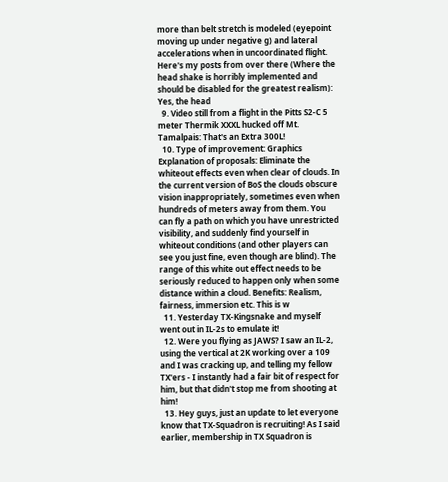more than belt stretch is modeled (eyepoint moving up under negative g) and lateral accelerations when in uncoordinated flight. Here's my posts from over there (Where the head shake is horribly implemented and should be disabled for the greatest realism): Yes, the head
  9. Video still from a flight in the Pitts S2-C 5 meter Thermik XXXL hucked off Mt. Tamalpais: That's an Extra 300L!
  10. Type of improvement: Graphics Explanation of proposals: Eliminate the whiteout effects even when clear of clouds. In the current version of BoS the clouds obscure vision inappropriately, sometimes even when hundreds of meters away from them. You can fly a path on which you have unrestricted visibility, and suddenly find yourself in whiteout conditions (and other players can see you just fine, even though are blind). The range of this white out effect needs to be seriously reduced to happen only when some distance within a cloud. Benefits: Realism, fairness, immersion etc. This is w
  11. Yesterday TX-Kingsnake and myself went out in IL-2s to emulate it!
  12. Were you flying as JAWS? I saw an IL-2, using the vertical at 2K working over a 109 and I was cracking up, and telling my fellow TX'ers - I instantly had a fair bit of respect for him, but that didn't stop me from shooting at him!
  13. Hey guys, just an update to let everyone know that TX-Squadron is recruiting! As I said earlier, membership in TX Squadron is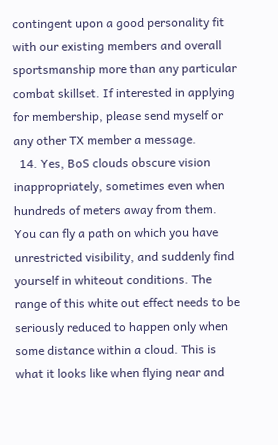contingent upon a good personality fit with our existing members and overall sportsmanship more than any particular combat skillset. If interested in applying for membership, please send myself or any other TX member a message.
  14. Yes, BoS clouds obscure vision inappropriately, sometimes even when hundreds of meters away from them. You can fly a path on which you have unrestricted visibility, and suddenly find yourself in whiteout conditions. The range of this white out effect needs to be seriously reduced to happen only when some distance within a cloud. This is what it looks like when flying near and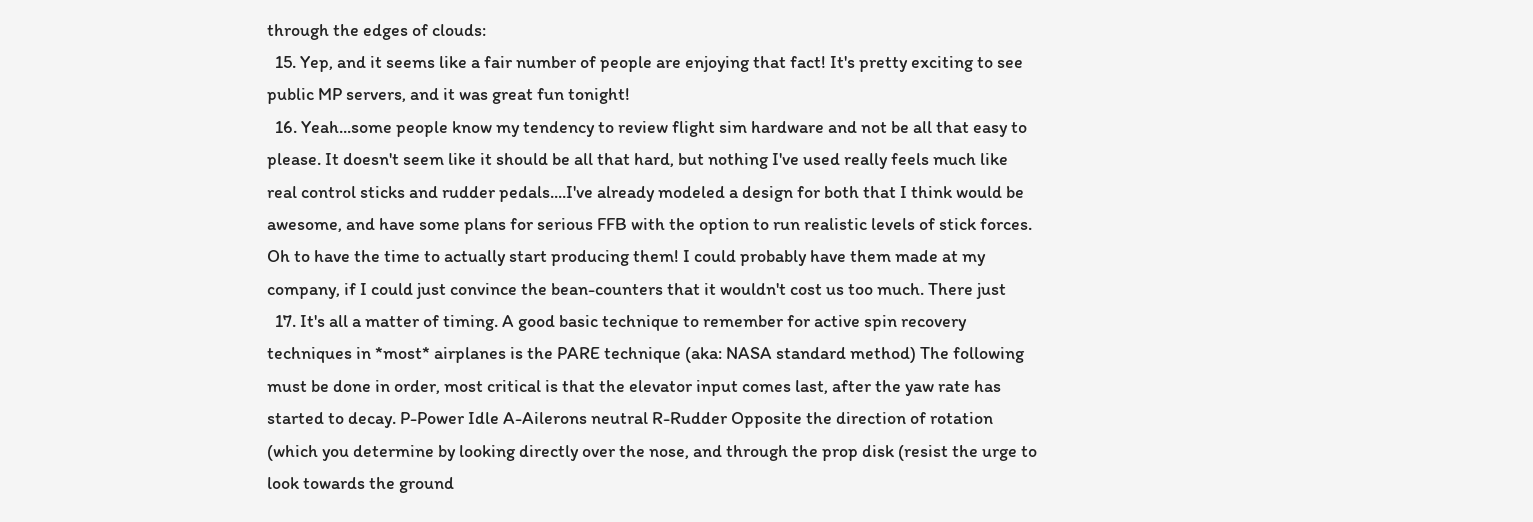through the edges of clouds:
  15. Yep, and it seems like a fair number of people are enjoying that fact! It's pretty exciting to see public MP servers, and it was great fun tonight!
  16. Yeah...some people know my tendency to review flight sim hardware and not be all that easy to please. It doesn't seem like it should be all that hard, but nothing I've used really feels much like real control sticks and rudder pedals....I've already modeled a design for both that I think would be awesome, and have some plans for serious FFB with the option to run realistic levels of stick forces. Oh to have the time to actually start producing them! I could probably have them made at my company, if I could just convince the bean-counters that it wouldn't cost us too much. There just
  17. It's all a matter of timing. A good basic technique to remember for active spin recovery techniques in *most* airplanes is the PARE technique (aka: NASA standard method) The following must be done in order, most critical is that the elevator input comes last, after the yaw rate has started to decay. P-Power Idle A-Ailerons neutral R-Rudder Opposite the direction of rotation (which you determine by looking directly over the nose, and through the prop disk (resist the urge to look towards the ground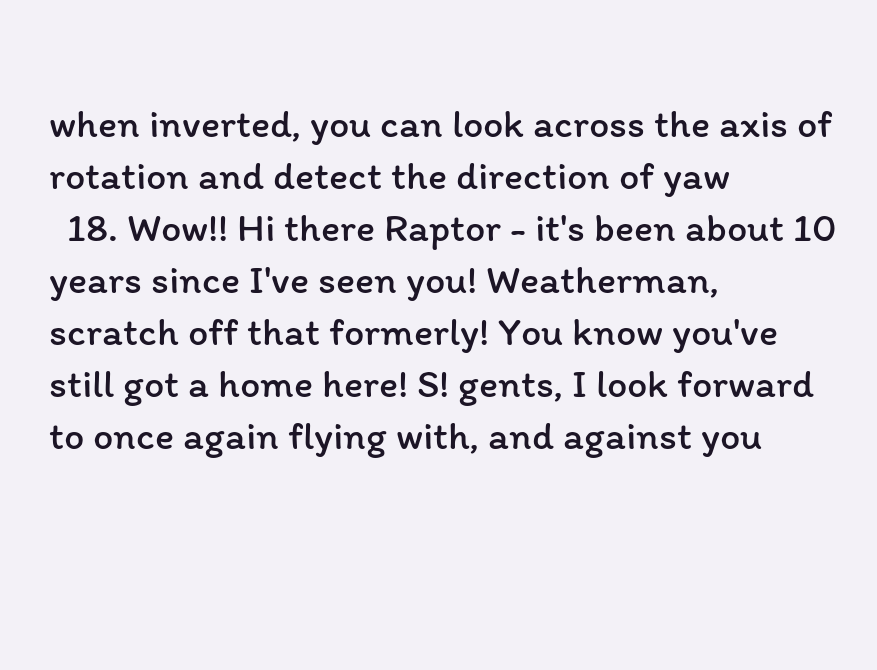when inverted, you can look across the axis of rotation and detect the direction of yaw
  18. Wow!! Hi there Raptor - it's been about 10 years since I've seen you! Weatherman, scratch off that formerly! You know you've still got a home here! S! gents, I look forward to once again flying with, and against you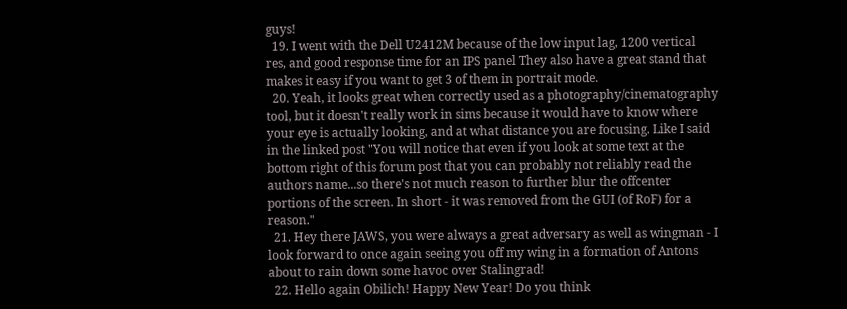guys!
  19. I went with the Dell U2412M because of the low input lag, 1200 vertical res, and good response time for an IPS panel They also have a great stand that makes it easy if you want to get 3 of them in portrait mode.
  20. Yeah, it looks great when correctly used as a photography/cinematography tool, but it doesn't really work in sims because it would have to know where your eye is actually looking, and at what distance you are focusing. Like I said in the linked post "You will notice that even if you look at some text at the bottom right of this forum post that you can probably not reliably read the authors name...so there's not much reason to further blur the offcenter portions of the screen. In short - it was removed from the GUI (of RoF) for a reason."
  21. Hey there JAWS, you were always a great adversary as well as wingman - I look forward to once again seeing you off my wing in a formation of Antons about to rain down some havoc over Stalingrad!
  22. Hello again Obilich! Happy New Year! Do you think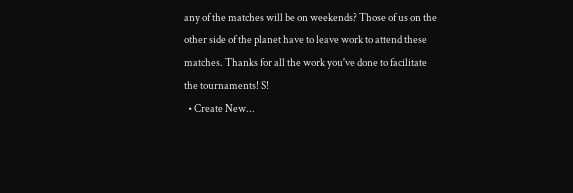any of the matches will be on weekends? Those of us on the other side of the planet have to leave work to attend these matches. Thanks for all the work you've done to facilitate the tournaments! S!
  • Create New...